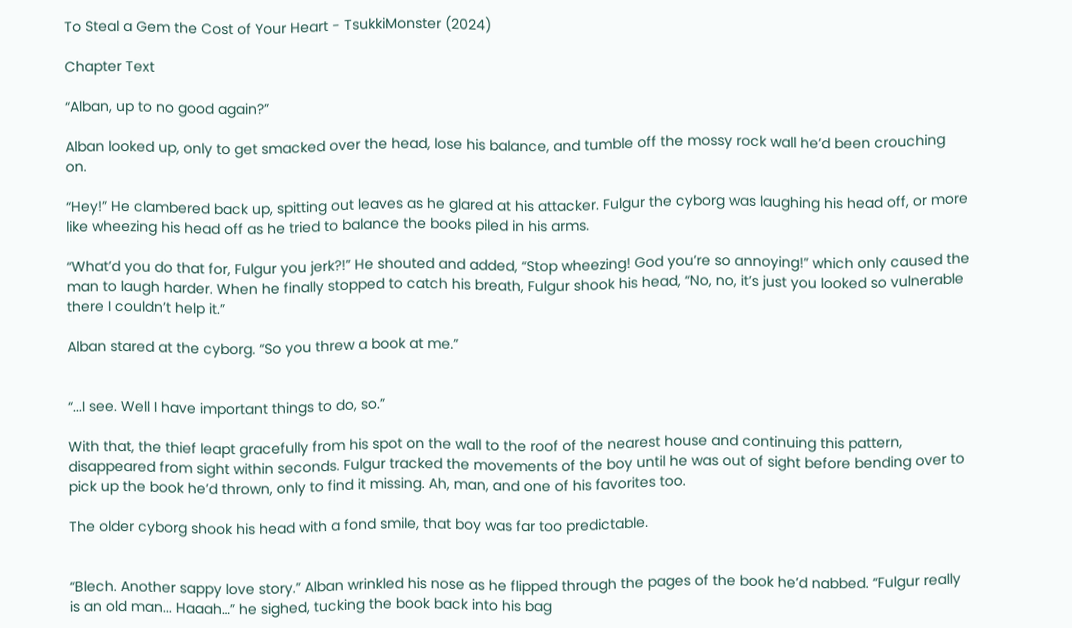To Steal a Gem the Cost of Your Heart - TsukkiMonster (2024)

Chapter Text

“Alban, up to no good again?”

Alban looked up, only to get smacked over the head, lose his balance, and tumble off the mossy rock wall he’d been crouching on.

“Hey!” He clambered back up, spitting out leaves as he glared at his attacker. Fulgur the cyborg was laughing his head off, or more like wheezing his head off as he tried to balance the books piled in his arms.

“What’d you do that for, Fulgur you jerk?!” He shouted and added, “Stop wheezing! God you’re so annoying!” which only caused the man to laugh harder. When he finally stopped to catch his breath, Fulgur shook his head, “No, no, it’s just you looked so vulnerable there I couldn’t help it.”

Alban stared at the cyborg. “So you threw a book at me.”


“...I see. Well I have important things to do, so.”

With that, the thief leapt gracefully from his spot on the wall to the roof of the nearest house and continuing this pattern, disappeared from sight within seconds. Fulgur tracked the movements of the boy until he was out of sight before bending over to pick up the book he’d thrown, only to find it missing. Ah, man, and one of his favorites too.

The older cyborg shook his head with a fond smile, that boy was far too predictable.


“Blech. Another sappy love story.” Alban wrinkled his nose as he flipped through the pages of the book he’d nabbed. “Fulgur really is an old man... Haaah…” he sighed, tucking the book back into his bag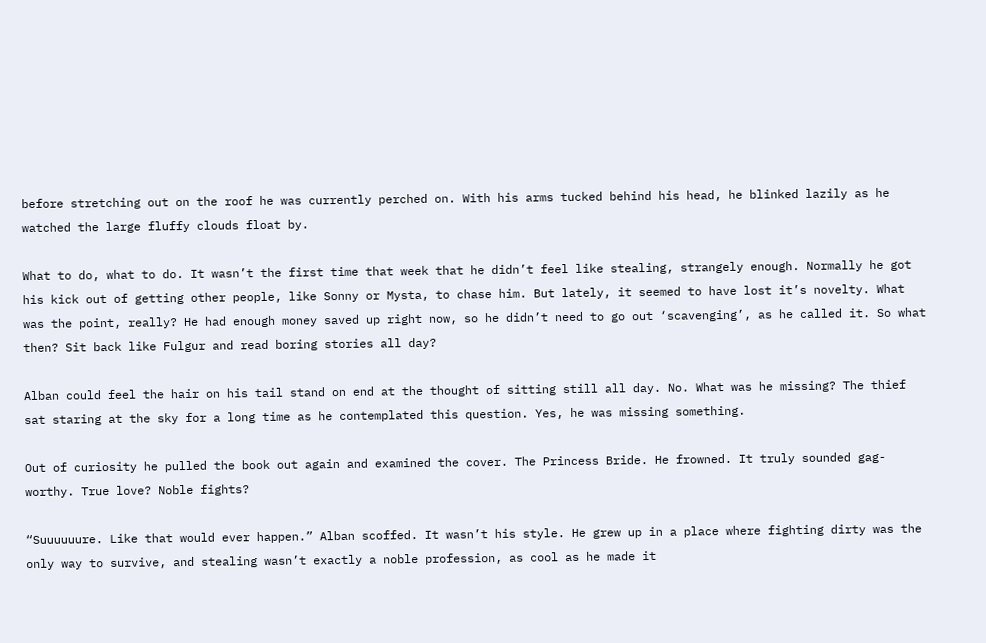before stretching out on the roof he was currently perched on. With his arms tucked behind his head, he blinked lazily as he watched the large fluffy clouds float by.

What to do, what to do. It wasn’t the first time that week that he didn’t feel like stealing, strangely enough. Normally he got his kick out of getting other people, like Sonny or Mysta, to chase him. But lately, it seemed to have lost it’s novelty. What was the point, really? He had enough money saved up right now, so he didn’t need to go out ‘scavenging’, as he called it. So what then? Sit back like Fulgur and read boring stories all day?

Alban could feel the hair on his tail stand on end at the thought of sitting still all day. No. What was he missing? The thief sat staring at the sky for a long time as he contemplated this question. Yes, he was missing something.

Out of curiosity he pulled the book out again and examined the cover. The Princess Bride. He frowned. It truly sounded gag-worthy. True love? Noble fights?

“Suuuuuure. Like that would ever happen.” Alban scoffed. It wasn’t his style. He grew up in a place where fighting dirty was the only way to survive, and stealing wasn’t exactly a noble profession, as cool as he made it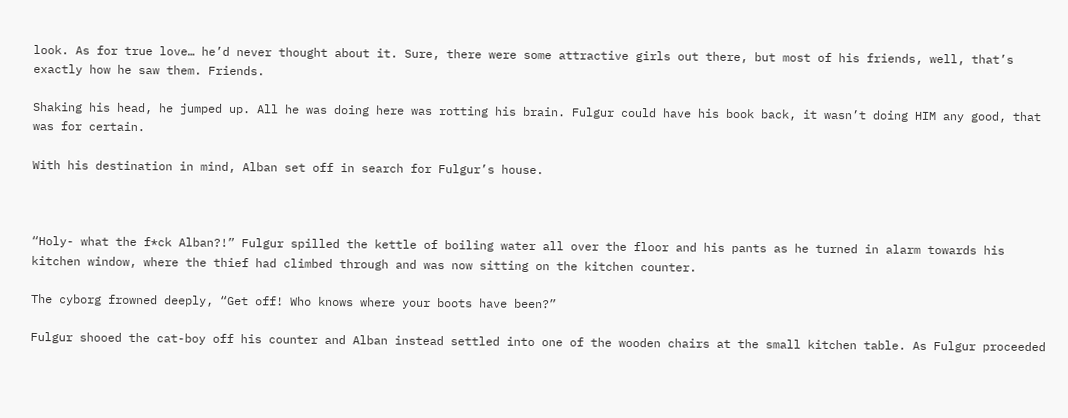look. As for true love… he’d never thought about it. Sure, there were some attractive girls out there, but most of his friends, well, that’s exactly how he saw them. Friends.

Shaking his head, he jumped up. All he was doing here was rotting his brain. Fulgur could have his book back, it wasn’t doing HIM any good, that was for certain.

With his destination in mind, Alban set off in search for Fulgur’s house.



“Holy- what the f*ck Alban?!” Fulgur spilled the kettle of boiling water all over the floor and his pants as he turned in alarm towards his kitchen window, where the thief had climbed through and was now sitting on the kitchen counter.

The cyborg frowned deeply, “Get off! Who knows where your boots have been?”

Fulgur shooed the cat-boy off his counter and Alban instead settled into one of the wooden chairs at the small kitchen table. As Fulgur proceeded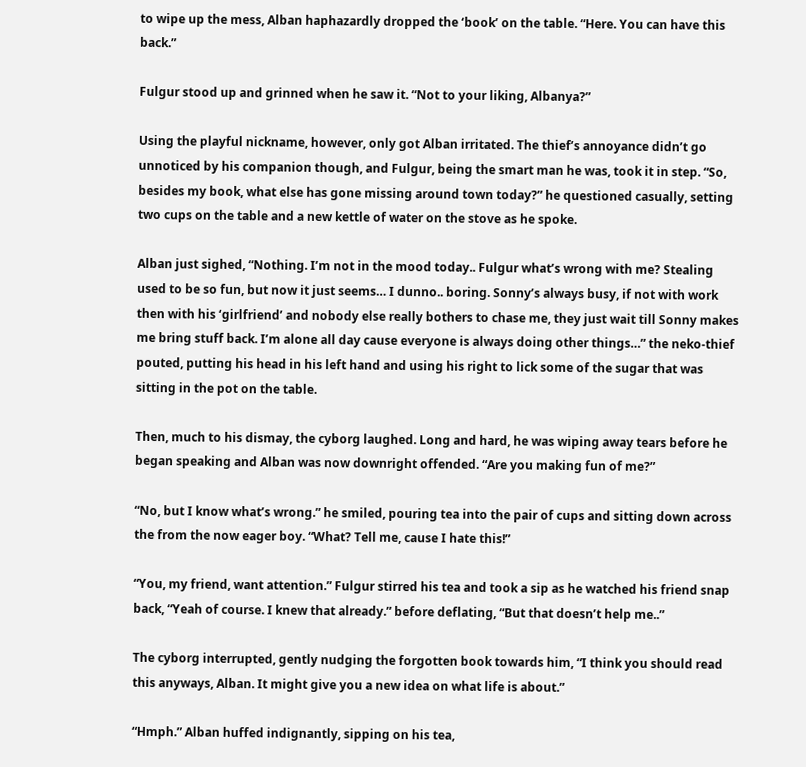to wipe up the mess, Alban haphazardly dropped the ‘book’ on the table. “Here. You can have this back.”

Fulgur stood up and grinned when he saw it. “Not to your liking, Albanya?”

Using the playful nickname, however, only got Alban irritated. The thief’s annoyance didn’t go unnoticed by his companion though, and Fulgur, being the smart man he was, took it in step. “So, besides my book, what else has gone missing around town today?” he questioned casually, setting two cups on the table and a new kettle of water on the stove as he spoke.

Alban just sighed, “Nothing. I’m not in the mood today.. Fulgur what’s wrong with me? Stealing used to be so fun, but now it just seems… I dunno.. boring. Sonny’s always busy, if not with work then with his ‘girlfriend’ and nobody else really bothers to chase me, they just wait till Sonny makes me bring stuff back. I’m alone all day cause everyone is always doing other things…” the neko-thief pouted, putting his head in his left hand and using his right to lick some of the sugar that was sitting in the pot on the table.

Then, much to his dismay, the cyborg laughed. Long and hard, he was wiping away tears before he began speaking and Alban was now downright offended. “Are you making fun of me?”

“No, but I know what’s wrong.” he smiled, pouring tea into the pair of cups and sitting down across the from the now eager boy. “What? Tell me, cause I hate this!”

“You, my friend, want attention.” Fulgur stirred his tea and took a sip as he watched his friend snap back, “Yeah of course. I knew that already.” before deflating, “But that doesn’t help me..”

The cyborg interrupted, gently nudging the forgotten book towards him, “I think you should read this anyways, Alban. It might give you a new idea on what life is about.”

“Hmph.” Alban huffed indignantly, sipping on his tea,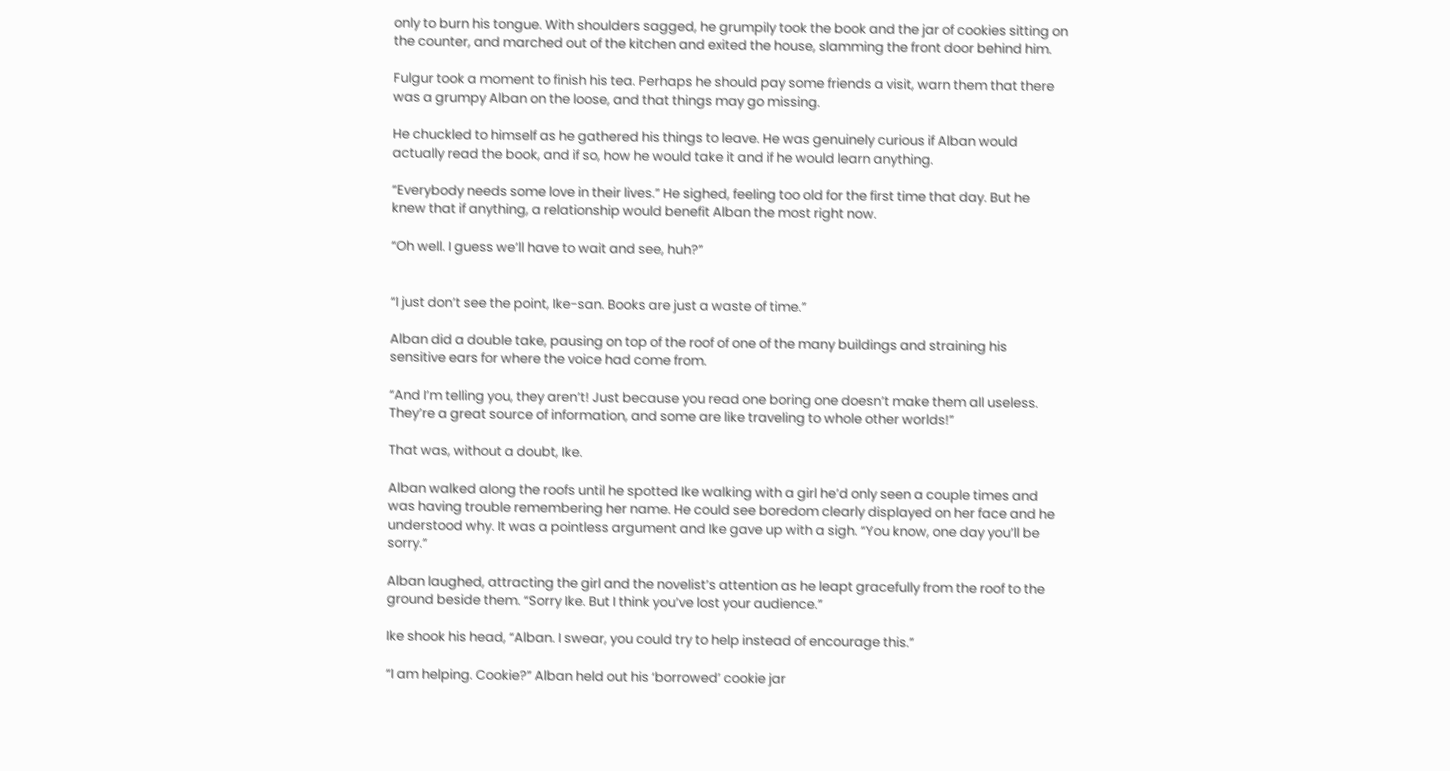only to burn his tongue. With shoulders sagged, he grumpily took the book and the jar of cookies sitting on the counter, and marched out of the kitchen and exited the house, slamming the front door behind him.

Fulgur took a moment to finish his tea. Perhaps he should pay some friends a visit, warn them that there was a grumpy Alban on the loose, and that things may go missing.

He chuckled to himself as he gathered his things to leave. He was genuinely curious if Alban would actually read the book, and if so, how he would take it and if he would learn anything.

“Everybody needs some love in their lives.” He sighed, feeling too old for the first time that day. But he knew that if anything, a relationship would benefit Alban the most right now.

“Oh well. I guess we’ll have to wait and see, huh?”


“I just don’t see the point, Ike-san. Books are just a waste of time.”

Alban did a double take, pausing on top of the roof of one of the many buildings and straining his sensitive ears for where the voice had come from.

“And I’m telling you, they aren’t! Just because you read one boring one doesn’t make them all useless. They’re a great source of information, and some are like traveling to whole other worlds!”

That was, without a doubt, Ike.

Alban walked along the roofs until he spotted Ike walking with a girl he’d only seen a couple times and was having trouble remembering her name. He could see boredom clearly displayed on her face and he understood why. It was a pointless argument and Ike gave up with a sigh. “You know, one day you’ll be sorry.”

Alban laughed, attracting the girl and the novelist’s attention as he leapt gracefully from the roof to the ground beside them. “Sorry Ike. But I think you’ve lost your audience.”

Ike shook his head, “Alban. I swear, you could try to help instead of encourage this.”

“I am helping. Cookie?” Alban held out his ‘borrowed’ cookie jar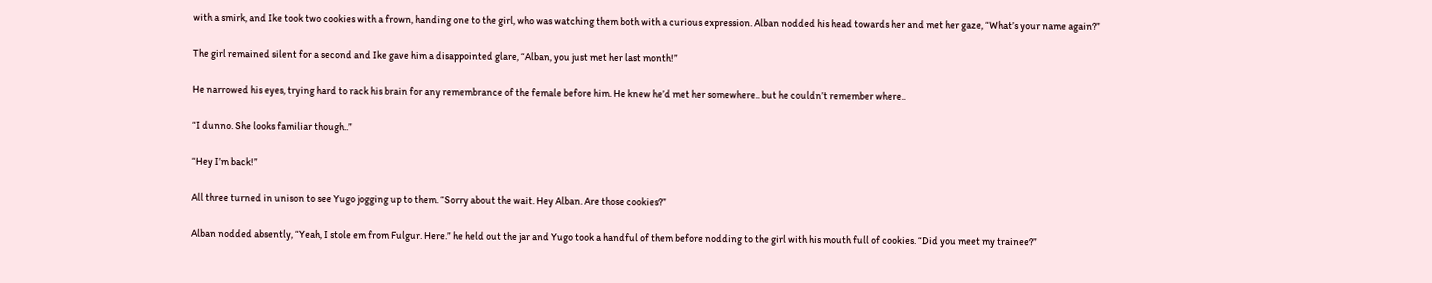with a smirk, and Ike took two cookies with a frown, handing one to the girl, who was watching them both with a curious expression. Alban nodded his head towards her and met her gaze, “What’s your name again?”

The girl remained silent for a second and Ike gave him a disappointed glare, “Alban, you just met her last month!”

He narrowed his eyes, trying hard to rack his brain for any remembrance of the female before him. He knew he’d met her somewhere.. but he couldn’t remember where..

“I dunno. She looks familiar though..”

“Hey I’m back!”

All three turned in unison to see Yugo jogging up to them. “Sorry about the wait. Hey Alban. Are those cookies?”

Alban nodded absently, “Yeah, I stole em from Fulgur. Here.” he held out the jar and Yugo took a handful of them before nodding to the girl with his mouth full of cookies. “Did you meet my trainee?”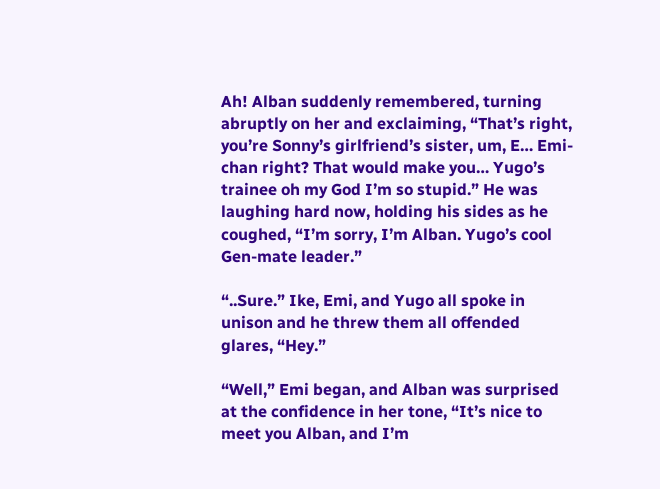Ah! Alban suddenly remembered, turning abruptly on her and exclaiming, “That’s right, you’re Sonny’s girlfriend’s sister, um, E… Emi-chan right? That would make you… Yugo’s trainee oh my God I’m so stupid.” He was laughing hard now, holding his sides as he coughed, “I’m sorry, I’m Alban. Yugo’s cool Gen-mate leader.”

“..Sure.” Ike, Emi, and Yugo all spoke in unison and he threw them all offended glares, “Hey.”

“Well,” Emi began, and Alban was surprised at the confidence in her tone, “It’s nice to meet you Alban, and I’m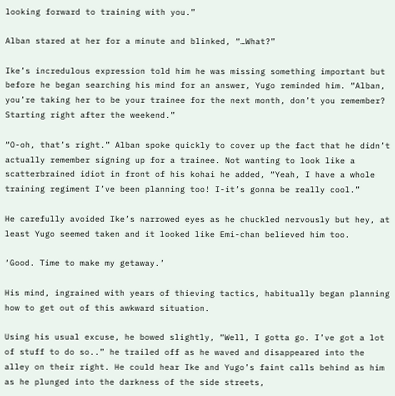looking forward to training with you.”

Alban stared at her for a minute and blinked, “…What?”

Ike’s incredulous expression told him he was missing something important but before he began searching his mind for an answer, Yugo reminded him. “Alban, you’re taking her to be your trainee for the next month, don’t you remember? Starting right after the weekend.”

“O-oh, that’s right.” Alban spoke quickly to cover up the fact that he didn’t actually remember signing up for a trainee. Not wanting to look like a scatterbrained idiot in front of his kohai he added, “Yeah, I have a whole training regiment I’ve been planning too! I-it’s gonna be really cool.”

He carefully avoided Ike’s narrowed eyes as he chuckled nervously but hey, at least Yugo seemed taken and it looked like Emi-chan believed him too.

‘Good. Time to make my getaway.’

His mind, ingrained with years of thieving tactics, habitually began planning how to get out of this awkward situation.

Using his usual excuse, he bowed slightly, “Well, I gotta go. I’ve got a lot of stuff to do so..” he trailed off as he waved and disappeared into the alley on their right. He could hear Ike and Yugo’s faint calls behind as him as he plunged into the darkness of the side streets,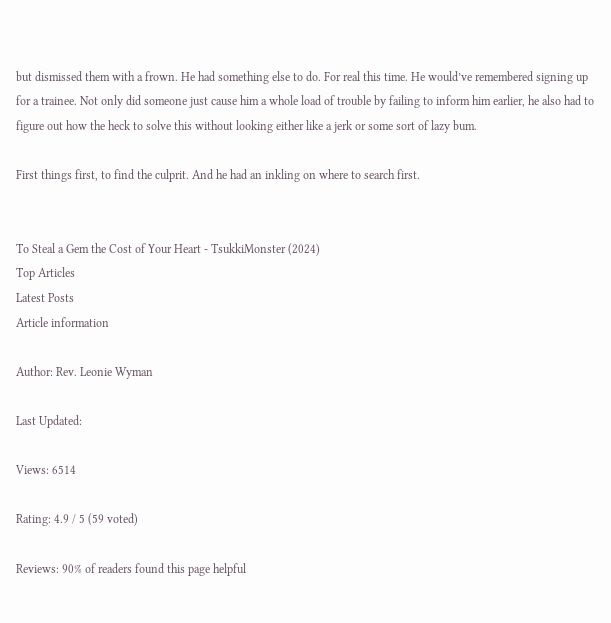but dismissed them with a frown. He had something else to do. For real this time. He would’ve remembered signing up for a trainee. Not only did someone just cause him a whole load of trouble by failing to inform him earlier, he also had to figure out how the heck to solve this without looking either like a jerk or some sort of lazy bum.

First things first, to find the culprit. And he had an inkling on where to search first.


To Steal a Gem the Cost of Your Heart - TsukkiMonster (2024)
Top Articles
Latest Posts
Article information

Author: Rev. Leonie Wyman

Last Updated:

Views: 6514

Rating: 4.9 / 5 (59 voted)

Reviews: 90% of readers found this page helpful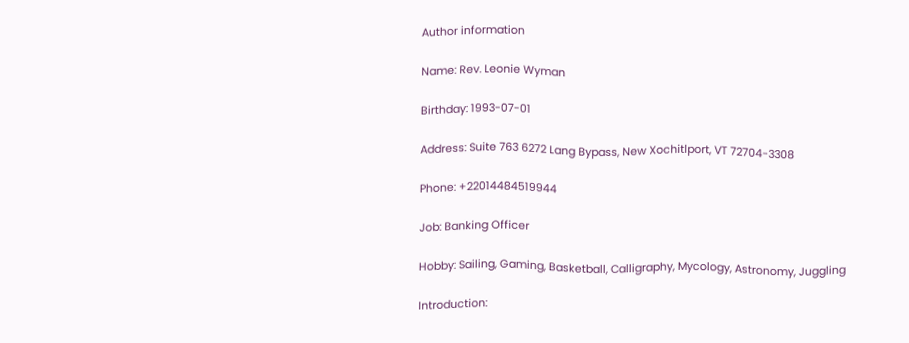Author information

Name: Rev. Leonie Wyman

Birthday: 1993-07-01

Address: Suite 763 6272 Lang Bypass, New Xochitlport, VT 72704-3308

Phone: +22014484519944

Job: Banking Officer

Hobby: Sailing, Gaming, Basketball, Calligraphy, Mycology, Astronomy, Juggling

Introduction: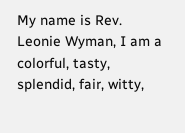My name is Rev. Leonie Wyman, I am a colorful, tasty, splendid, fair, witty,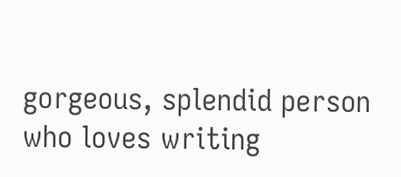gorgeous, splendid person who loves writing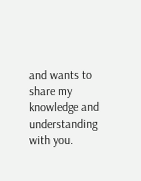and wants to share my knowledge and understanding with you.